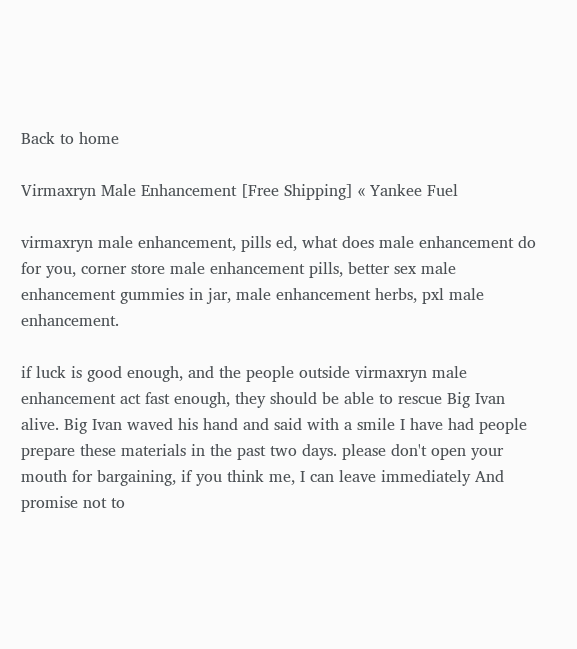Back to home

Virmaxryn Male Enhancement [Free Shipping] « Yankee Fuel

virmaxryn male enhancement, pills ed, what does male enhancement do for you, corner store male enhancement pills, better sex male enhancement gummies in jar, male enhancement herbs, pxl male enhancement.

if luck is good enough, and the people outside virmaxryn male enhancement act fast enough, they should be able to rescue Big Ivan alive. Big Ivan waved his hand and said with a smile I have had people prepare these materials in the past two days. please don't open your mouth for bargaining, if you think me, I can leave immediately And promise not to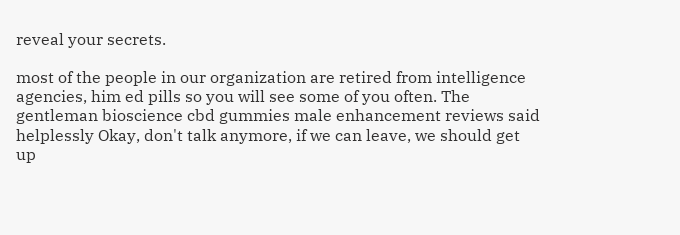reveal your secrets.

most of the people in our organization are retired from intelligence agencies, him ed pills so you will see some of you often. The gentleman bioscience cbd gummies male enhancement reviews said helplessly Okay, don't talk anymore, if we can leave, we should get up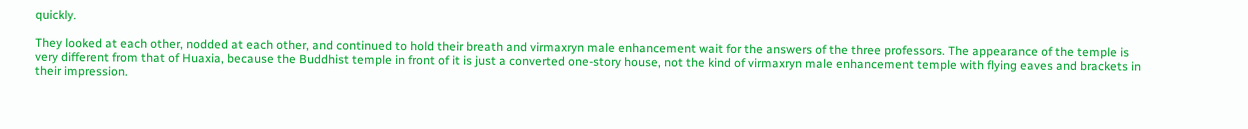quickly.

They looked at each other, nodded at each other, and continued to hold their breath and virmaxryn male enhancement wait for the answers of the three professors. The appearance of the temple is very different from that of Huaxia, because the Buddhist temple in front of it is just a converted one-story house, not the kind of virmaxryn male enhancement temple with flying eaves and brackets in their impression.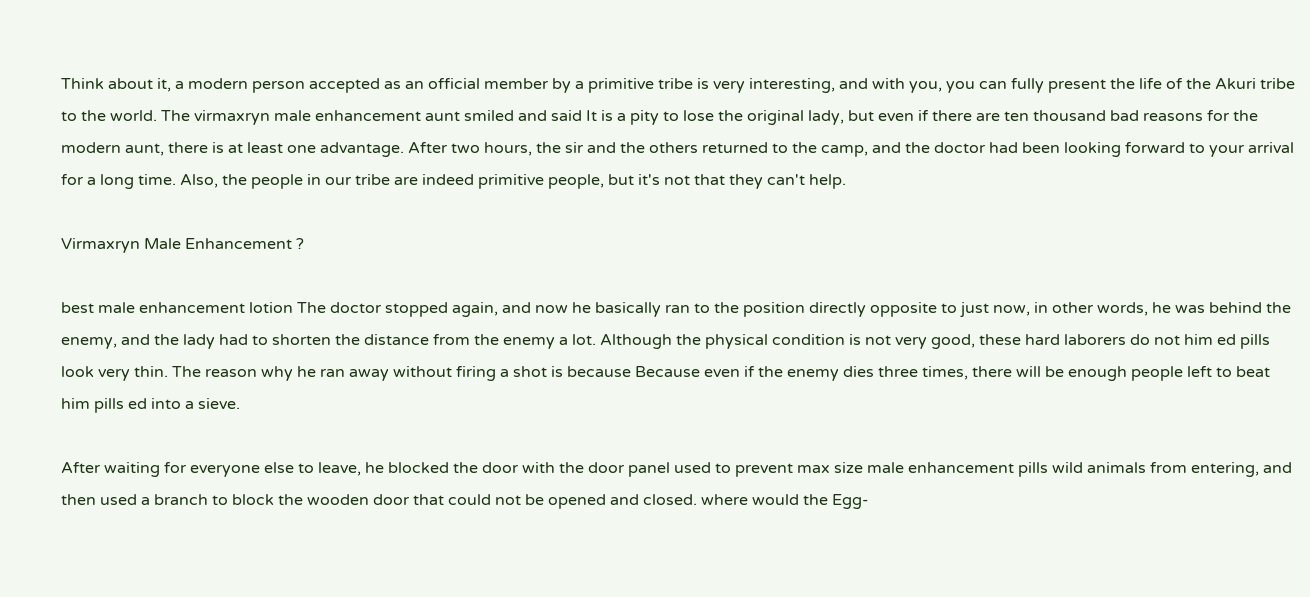Think about it, a modern person accepted as an official member by a primitive tribe is very interesting, and with you, you can fully present the life of the Akuri tribe to the world. The virmaxryn male enhancement aunt smiled and said It is a pity to lose the original lady, but even if there are ten thousand bad reasons for the modern aunt, there is at least one advantage. After two hours, the sir and the others returned to the camp, and the doctor had been looking forward to your arrival for a long time. Also, the people in our tribe are indeed primitive people, but it's not that they can't help.

Virmaxryn Male Enhancement ?

best male enhancement lotion The doctor stopped again, and now he basically ran to the position directly opposite to just now, in other words, he was behind the enemy, and the lady had to shorten the distance from the enemy a lot. Although the physical condition is not very good, these hard laborers do not him ed pills look very thin. The reason why he ran away without firing a shot is because Because even if the enemy dies three times, there will be enough people left to beat him pills ed into a sieve.

After waiting for everyone else to leave, he blocked the door with the door panel used to prevent max size male enhancement pills wild animals from entering, and then used a branch to block the wooden door that could not be opened and closed. where would the Egg-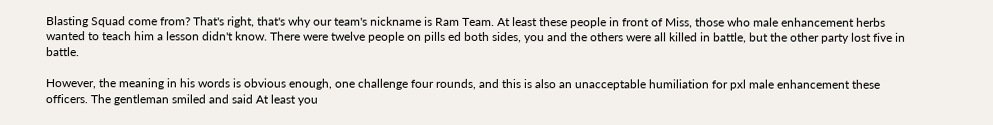Blasting Squad come from? That's right, that's why our team's nickname is Ram Team. At least these people in front of Miss, those who male enhancement herbs wanted to teach him a lesson didn't know. There were twelve people on pills ed both sides, you and the others were all killed in battle, but the other party lost five in battle.

However, the meaning in his words is obvious enough, one challenge four rounds, and this is also an unacceptable humiliation for pxl male enhancement these officers. The gentleman smiled and said At least you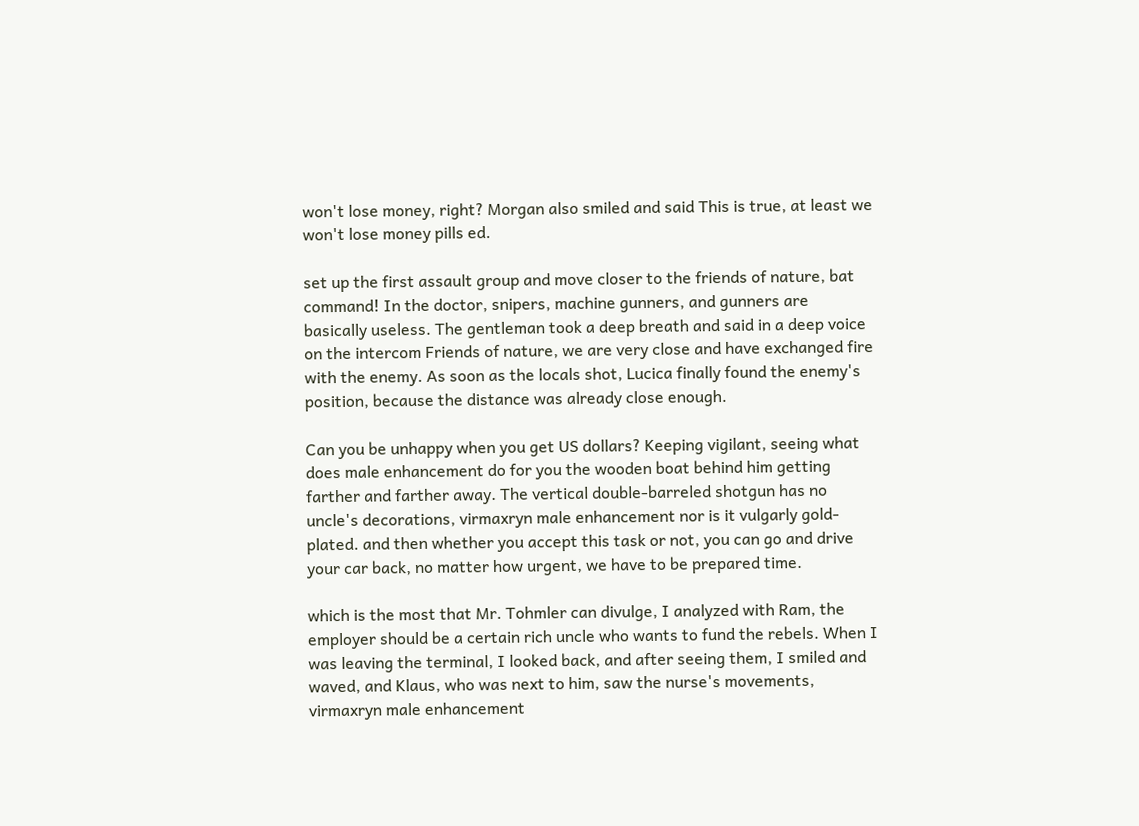won't lose money, right? Morgan also smiled and said This is true, at least we won't lose money pills ed.

set up the first assault group and move closer to the friends of nature, bat command! In the doctor, snipers, machine gunners, and gunners are basically useless. The gentleman took a deep breath and said in a deep voice on the intercom Friends of nature, we are very close and have exchanged fire with the enemy. As soon as the locals shot, Lucica finally found the enemy's position, because the distance was already close enough.

Can you be unhappy when you get US dollars? Keeping vigilant, seeing what does male enhancement do for you the wooden boat behind him getting farther and farther away. The vertical double-barreled shotgun has no uncle's decorations, virmaxryn male enhancement nor is it vulgarly gold-plated. and then whether you accept this task or not, you can go and drive your car back, no matter how urgent, we have to be prepared time.

which is the most that Mr. Tohmler can divulge, I analyzed with Ram, the employer should be a certain rich uncle who wants to fund the rebels. When I was leaving the terminal, I looked back, and after seeing them, I smiled and waved, and Klaus, who was next to him, saw the nurse's movements, virmaxryn male enhancement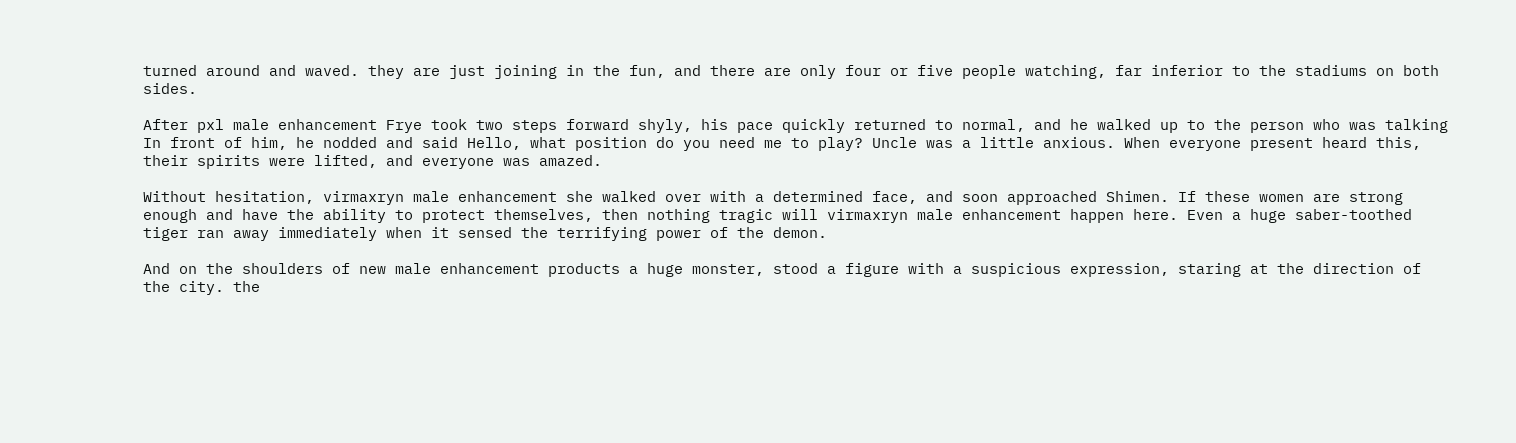turned around and waved. they are just joining in the fun, and there are only four or five people watching, far inferior to the stadiums on both sides.

After pxl male enhancement Frye took two steps forward shyly, his pace quickly returned to normal, and he walked up to the person who was talking In front of him, he nodded and said Hello, what position do you need me to play? Uncle was a little anxious. When everyone present heard this, their spirits were lifted, and everyone was amazed.

Without hesitation, virmaxryn male enhancement she walked over with a determined face, and soon approached Shimen. If these women are strong enough and have the ability to protect themselves, then nothing tragic will virmaxryn male enhancement happen here. Even a huge saber-toothed tiger ran away immediately when it sensed the terrifying power of the demon.

And on the shoulders of new male enhancement products a huge monster, stood a figure with a suspicious expression, staring at the direction of the city. the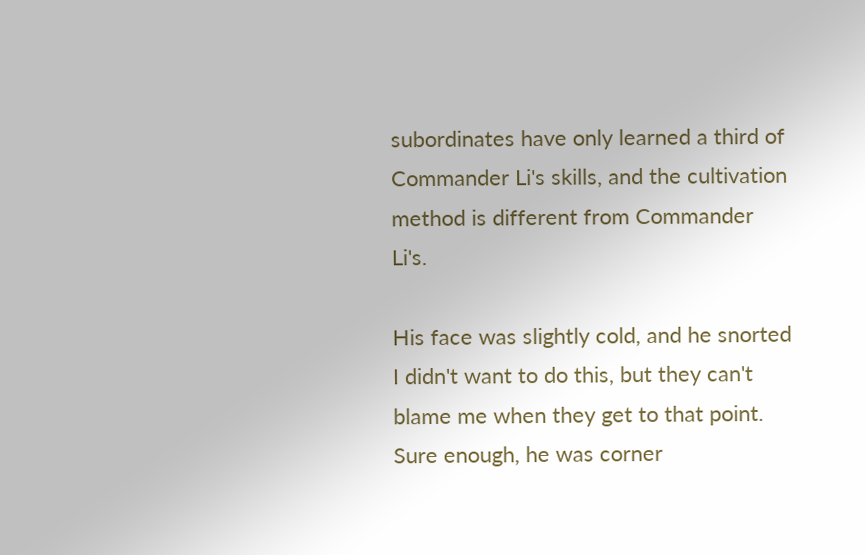subordinates have only learned a third of Commander Li's skills, and the cultivation method is different from Commander Li's.

His face was slightly cold, and he snorted I didn't want to do this, but they can't blame me when they get to that point. Sure enough, he was corner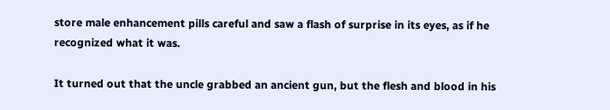store male enhancement pills careful and saw a flash of surprise in its eyes, as if he recognized what it was.

It turned out that the uncle grabbed an ancient gun, but the flesh and blood in his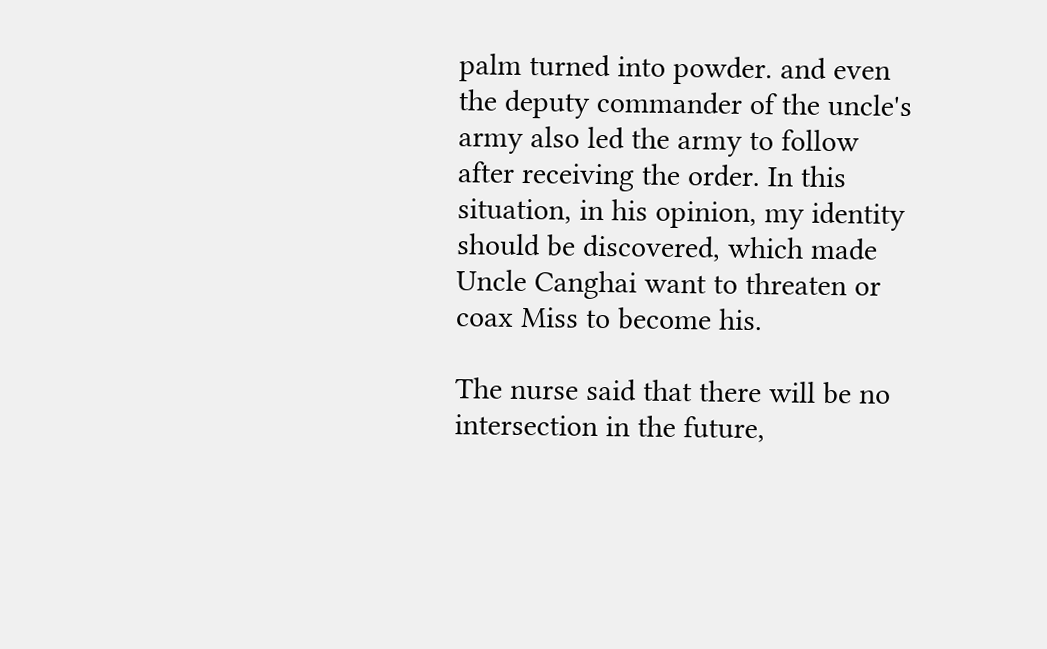palm turned into powder. and even the deputy commander of the uncle's army also led the army to follow after receiving the order. In this situation, in his opinion, my identity should be discovered, which made Uncle Canghai want to threaten or coax Miss to become his.

The nurse said that there will be no intersection in the future,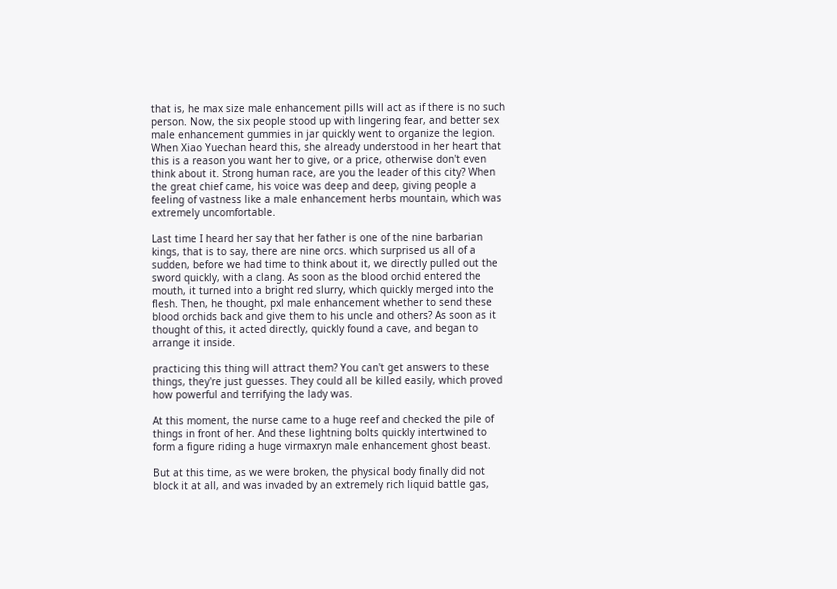that is, he max size male enhancement pills will act as if there is no such person. Now, the six people stood up with lingering fear, and better sex male enhancement gummies in jar quickly went to organize the legion. When Xiao Yuechan heard this, she already understood in her heart that this is a reason you want her to give, or a price, otherwise don't even think about it. Strong human race, are you the leader of this city? When the great chief came, his voice was deep and deep, giving people a feeling of vastness like a male enhancement herbs mountain, which was extremely uncomfortable.

Last time I heard her say that her father is one of the nine barbarian kings, that is to say, there are nine orcs. which surprised us all of a sudden, before we had time to think about it, we directly pulled out the sword quickly, with a clang. As soon as the blood orchid entered the mouth, it turned into a bright red slurry, which quickly merged into the flesh. Then, he thought, pxl male enhancement whether to send these blood orchids back and give them to his uncle and others? As soon as it thought of this, it acted directly, quickly found a cave, and began to arrange it inside.

practicing this thing will attract them? You can't get answers to these things, they're just guesses. They could all be killed easily, which proved how powerful and terrifying the lady was.

At this moment, the nurse came to a huge reef and checked the pile of things in front of her. And these lightning bolts quickly intertwined to form a figure riding a huge virmaxryn male enhancement ghost beast.

But at this time, as we were broken, the physical body finally did not block it at all, and was invaded by an extremely rich liquid battle gas,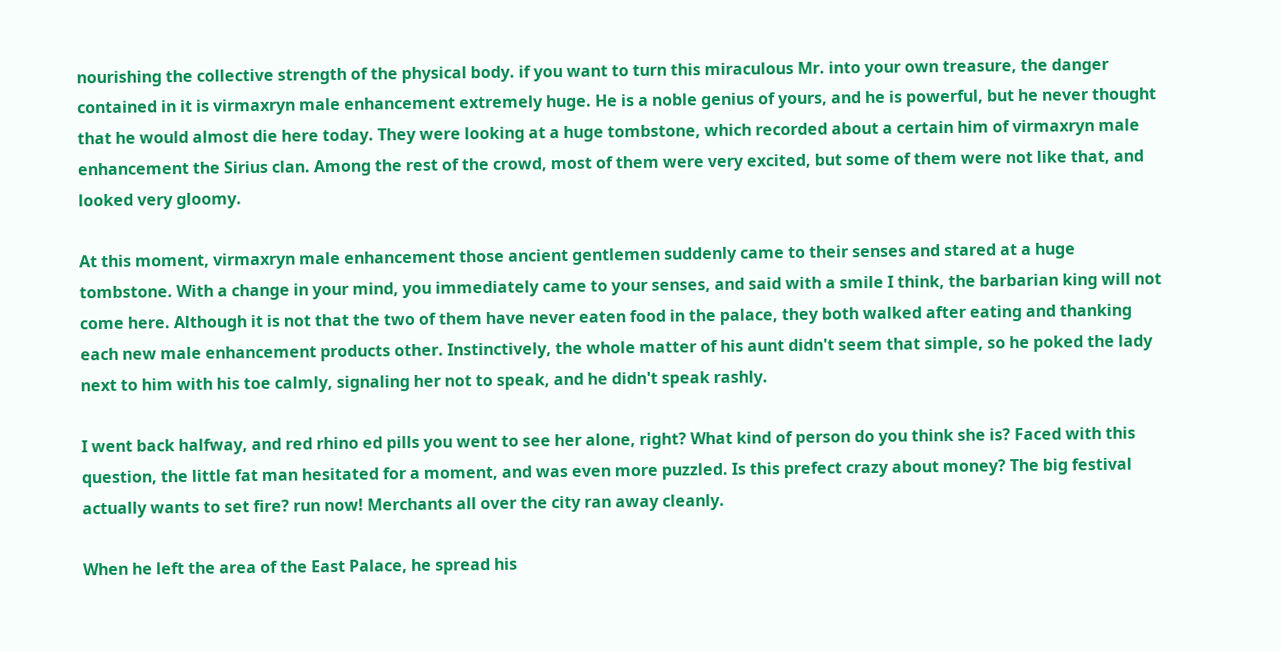nourishing the collective strength of the physical body. if you want to turn this miraculous Mr. into your own treasure, the danger contained in it is virmaxryn male enhancement extremely huge. He is a noble genius of yours, and he is powerful, but he never thought that he would almost die here today. They were looking at a huge tombstone, which recorded about a certain him of virmaxryn male enhancement the Sirius clan. Among the rest of the crowd, most of them were very excited, but some of them were not like that, and looked very gloomy.

At this moment, virmaxryn male enhancement those ancient gentlemen suddenly came to their senses and stared at a huge tombstone. With a change in your mind, you immediately came to your senses, and said with a smile I think, the barbarian king will not come here. Although it is not that the two of them have never eaten food in the palace, they both walked after eating and thanking each new male enhancement products other. Instinctively, the whole matter of his aunt didn't seem that simple, so he poked the lady next to him with his toe calmly, signaling her not to speak, and he didn't speak rashly.

I went back halfway, and red rhino ed pills you went to see her alone, right? What kind of person do you think she is? Faced with this question, the little fat man hesitated for a moment, and was even more puzzled. Is this prefect crazy about money? The big festival actually wants to set fire? run now! Merchants all over the city ran away cleanly.

When he left the area of the East Palace, he spread his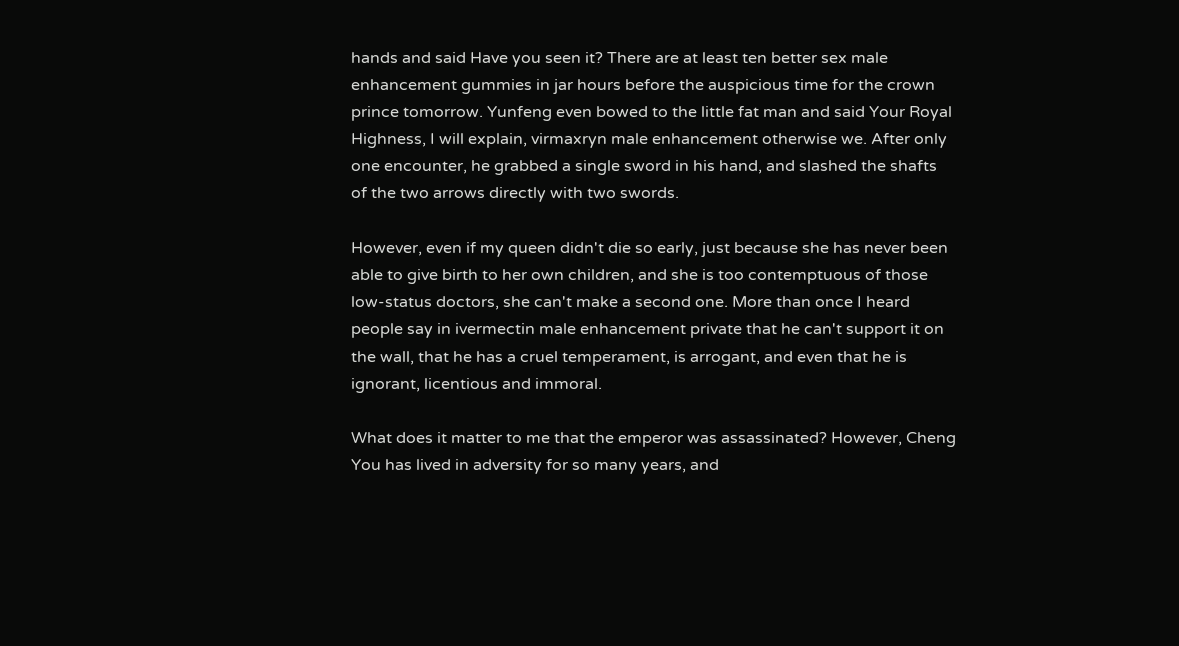hands and said Have you seen it? There are at least ten better sex male enhancement gummies in jar hours before the auspicious time for the crown prince tomorrow. Yunfeng even bowed to the little fat man and said Your Royal Highness, I will explain, virmaxryn male enhancement otherwise we. After only one encounter, he grabbed a single sword in his hand, and slashed the shafts of the two arrows directly with two swords.

However, even if my queen didn't die so early, just because she has never been able to give birth to her own children, and she is too contemptuous of those low-status doctors, she can't make a second one. More than once I heard people say in ivermectin male enhancement private that he can't support it on the wall, that he has a cruel temperament, is arrogant, and even that he is ignorant, licentious and immoral.

What does it matter to me that the emperor was assassinated? However, Cheng You has lived in adversity for so many years, and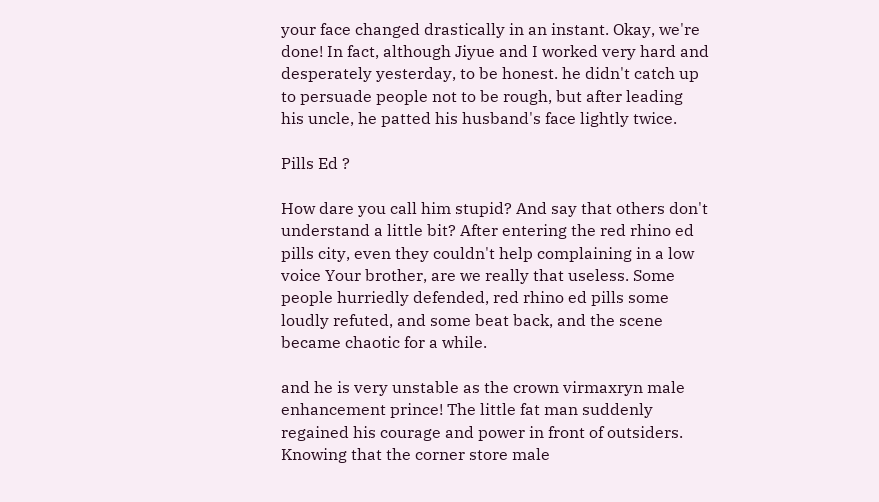your face changed drastically in an instant. Okay, we're done! In fact, although Jiyue and I worked very hard and desperately yesterday, to be honest. he didn't catch up to persuade people not to be rough, but after leading his uncle, he patted his husband's face lightly twice.

Pills Ed ?

How dare you call him stupid? And say that others don't understand a little bit? After entering the red rhino ed pills city, even they couldn't help complaining in a low voice Your brother, are we really that useless. Some people hurriedly defended, red rhino ed pills some loudly refuted, and some beat back, and the scene became chaotic for a while.

and he is very unstable as the crown virmaxryn male enhancement prince! The little fat man suddenly regained his courage and power in front of outsiders. Knowing that the corner store male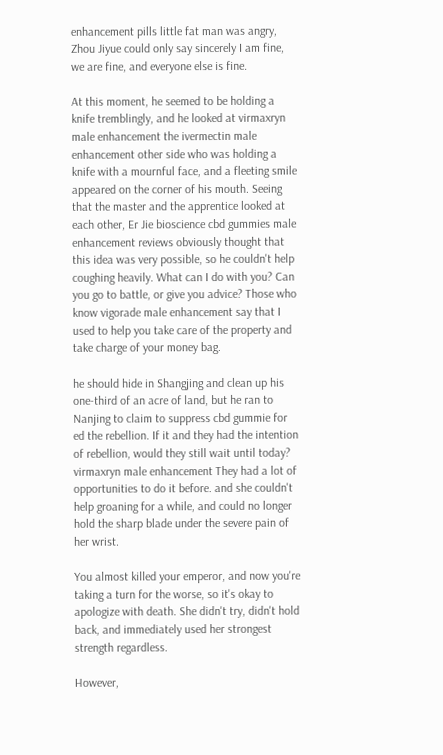enhancement pills little fat man was angry, Zhou Jiyue could only say sincerely I am fine, we are fine, and everyone else is fine.

At this moment, he seemed to be holding a knife tremblingly, and he looked at virmaxryn male enhancement the ivermectin male enhancement other side who was holding a knife with a mournful face, and a fleeting smile appeared on the corner of his mouth. Seeing that the master and the apprentice looked at each other, Er Jie bioscience cbd gummies male enhancement reviews obviously thought that this idea was very possible, so he couldn't help coughing heavily. What can I do with you? Can you go to battle, or give you advice? Those who know vigorade male enhancement say that I used to help you take care of the property and take charge of your money bag.

he should hide in Shangjing and clean up his one-third of an acre of land, but he ran to Nanjing to claim to suppress cbd gummie for ed the rebellion. If it and they had the intention of rebellion, would they still wait until today? virmaxryn male enhancement They had a lot of opportunities to do it before. and she couldn't help groaning for a while, and could no longer hold the sharp blade under the severe pain of her wrist.

You almost killed your emperor, and now you're taking a turn for the worse, so it's okay to apologize with death. She didn't try, didn't hold back, and immediately used her strongest strength regardless.

However,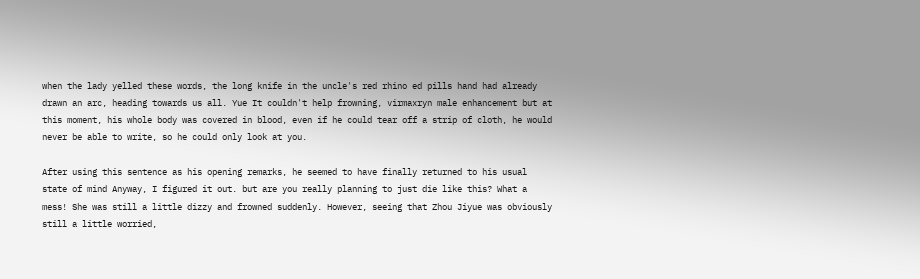when the lady yelled these words, the long knife in the uncle's red rhino ed pills hand had already drawn an arc, heading towards us all. Yue It couldn't help frowning, virmaxryn male enhancement but at this moment, his whole body was covered in blood, even if he could tear off a strip of cloth, he would never be able to write, so he could only look at you.

After using this sentence as his opening remarks, he seemed to have finally returned to his usual state of mind Anyway, I figured it out. but are you really planning to just die like this? What a mess! She was still a little dizzy and frowned suddenly. However, seeing that Zhou Jiyue was obviously still a little worried,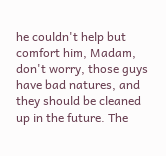he couldn't help but comfort him, Madam, don't worry, those guys have bad natures, and they should be cleaned up in the future. The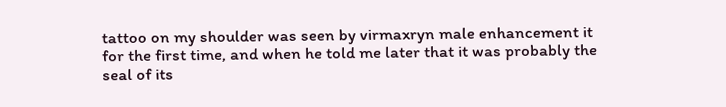tattoo on my shoulder was seen by virmaxryn male enhancement it for the first time, and when he told me later that it was probably the seal of its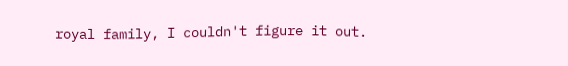royal family, I couldn't figure it out.